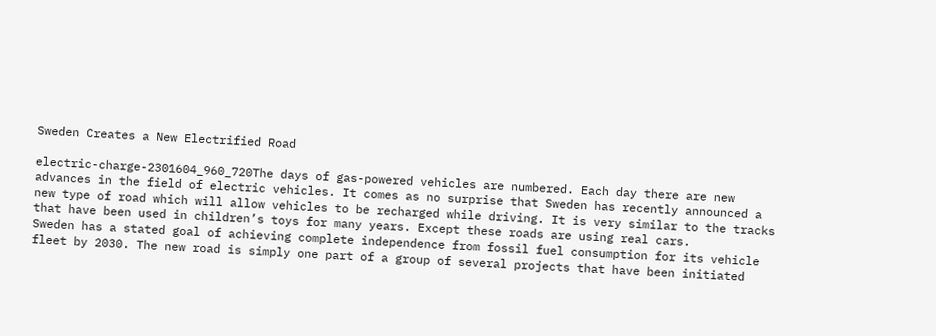Sweden Creates a New Electrified Road

electric-charge-2301604_960_720The days of gas-powered vehicles are numbered. Each day there are new advances in the field of electric vehicles. It comes as no surprise that Sweden has recently announced a new type of road which will allow vehicles to be recharged while driving. It is very similar to the tracks that have been used in children’s toys for many years. Except these roads are using real cars.
Sweden has a stated goal of achieving complete independence from fossil fuel consumption for its vehicle fleet by 2030. The new road is simply one part of a group of several projects that have been initiated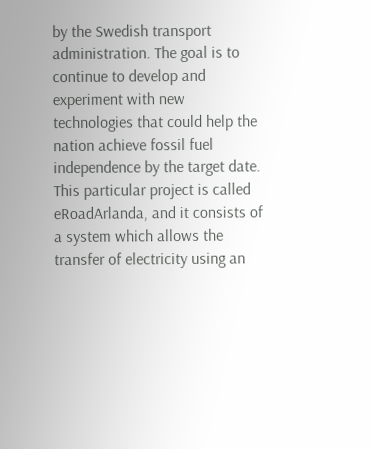by the Swedish transport administration. The goal is to continue to develop and experiment with new technologies that could help the nation achieve fossil fuel independence by the target date.
This particular project is called eRoadArlanda, and it consists of a system which allows the transfer of electricity using an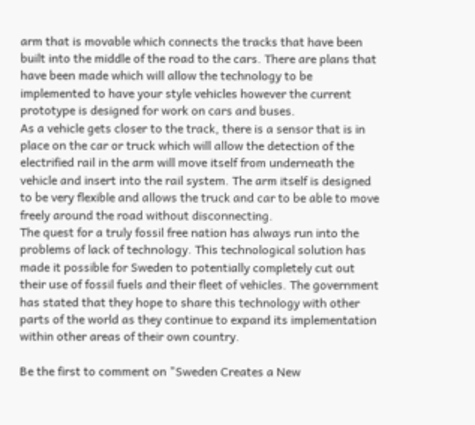arm that is movable which connects the tracks that have been built into the middle of the road to the cars. There are plans that have been made which will allow the technology to be implemented to have your style vehicles however the current prototype is designed for work on cars and buses.
As a vehicle gets closer to the track, there is a sensor that is in place on the car or truck which will allow the detection of the electrified rail in the arm will move itself from underneath the vehicle and insert into the rail system. The arm itself is designed to be very flexible and allows the truck and car to be able to move freely around the road without disconnecting.
The quest for a truly fossil free nation has always run into the problems of lack of technology. This technological solution has made it possible for Sweden to potentially completely cut out their use of fossil fuels and their fleet of vehicles. The government has stated that they hope to share this technology with other parts of the world as they continue to expand its implementation within other areas of their own country.

Be the first to comment on "Sweden Creates a New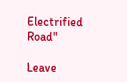Electrified Road"

Leave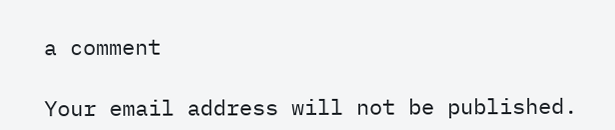a comment

Your email address will not be published.